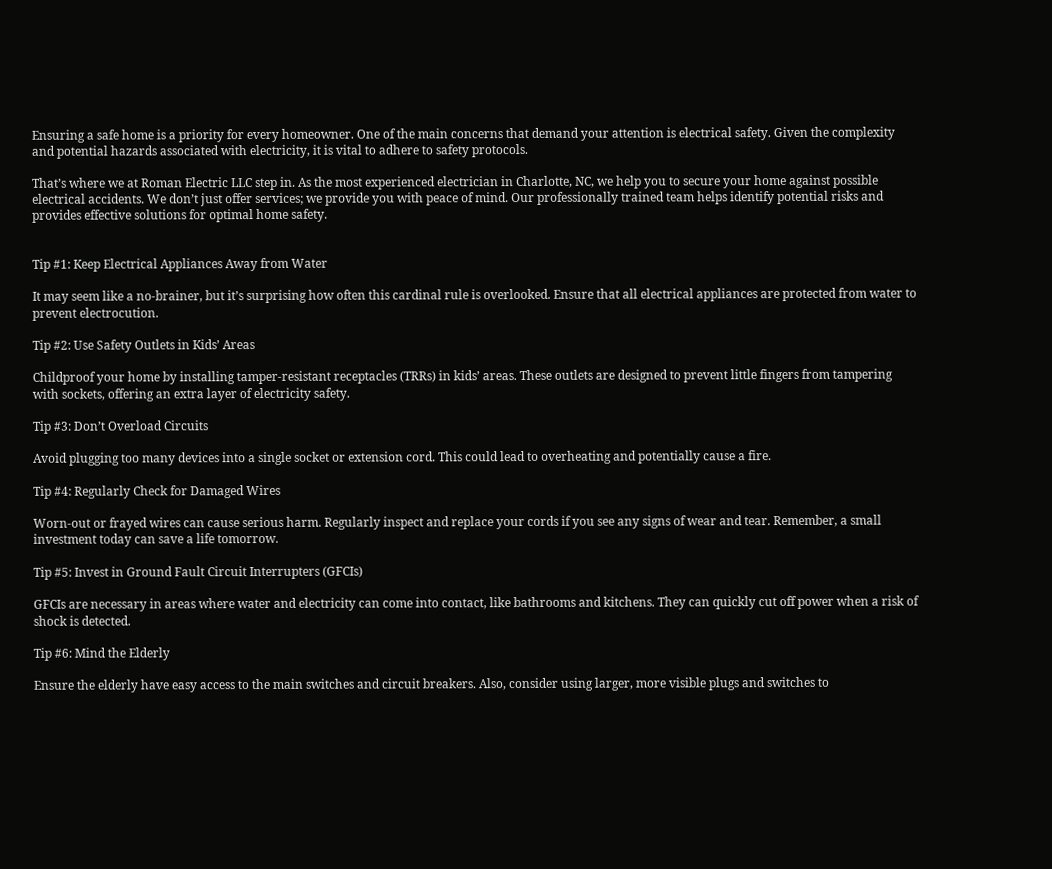Ensuring a safe home is a priority for every homeowner. One of the main concerns that demand your attention is electrical safety. Given the complexity and potential hazards associated with electricity, it is vital to adhere to safety protocols.

That’s where we at Roman Electric LLC step in. As the most experienced electrician in Charlotte, NC, we help you to secure your home against possible electrical accidents. We don’t just offer services; we provide you with peace of mind. Our professionally trained team helps identify potential risks and provides effective solutions for optimal home safety.


Tip #1: Keep Electrical Appliances Away from Water

It may seem like a no-brainer, but it’s surprising how often this cardinal rule is overlooked. Ensure that all electrical appliances are protected from water to prevent electrocution.

Tip #2: Use Safety Outlets in Kids’ Areas

Childproof your home by installing tamper-resistant receptacles (TRRs) in kids’ areas. These outlets are designed to prevent little fingers from tampering with sockets, offering an extra layer of electricity safety.

Tip #3: Don’t Overload Circuits

Avoid plugging too many devices into a single socket or extension cord. This could lead to overheating and potentially cause a fire.

Tip #4: Regularly Check for Damaged Wires

Worn-out or frayed wires can cause serious harm. Regularly inspect and replace your cords if you see any signs of wear and tear. Remember, a small investment today can save a life tomorrow.

Tip #5: Invest in Ground Fault Circuit Interrupters (GFCIs)

GFCIs are necessary in areas where water and electricity can come into contact, like bathrooms and kitchens. They can quickly cut off power when a risk of shock is detected.

Tip #6: Mind the Elderly

Ensure the elderly have easy access to the main switches and circuit breakers. Also, consider using larger, more visible plugs and switches to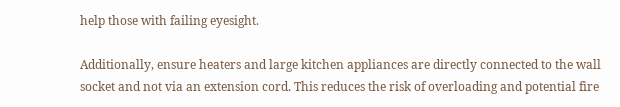help those with failing eyesight.

Additionally, ensure heaters and large kitchen appliances are directly connected to the wall socket and not via an extension cord. This reduces the risk of overloading and potential fire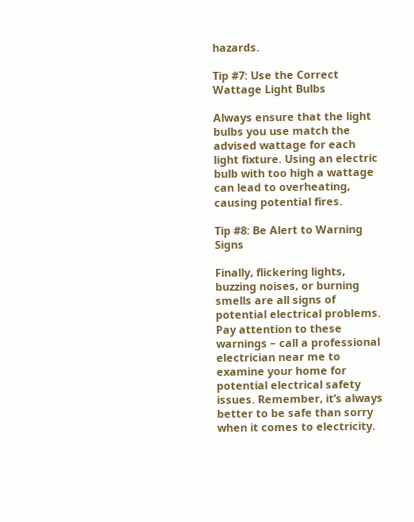hazards.

Tip #7: Use the Correct Wattage Light Bulbs

Always ensure that the light bulbs you use match the advised wattage for each light fixture. Using an electric bulb with too high a wattage can lead to overheating, causing potential fires.

Tip #8: Be Alert to Warning Signs

Finally, flickering lights, buzzing noises, or burning smells are all signs of potential electrical problems. Pay attention to these warnings – call a professional electrician near me to examine your home for potential electrical safety issues. Remember, it’s always better to be safe than sorry when it comes to electricity.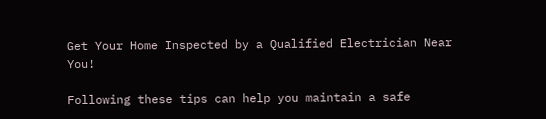Get Your Home Inspected by a Qualified Electrician Near You!

Following these tips can help you maintain a safe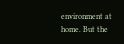environment at home. But the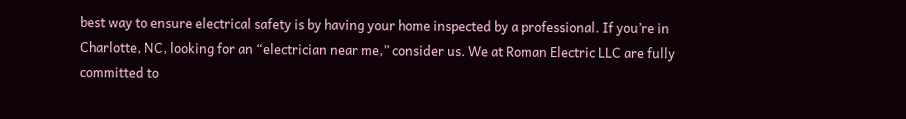best way to ensure electrical safety is by having your home inspected by a professional. If you’re in Charlotte, NC, looking for an “electrician near me,” consider us. We at Roman Electric LLC are fully committed to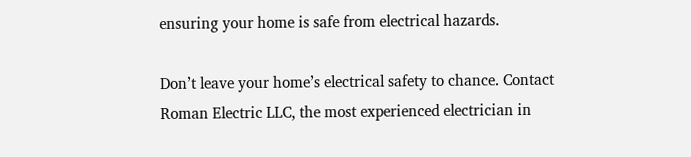ensuring your home is safe from electrical hazards.

Don’t leave your home’s electrical safety to chance. Contact Roman Electric LLC, the most experienced electrician in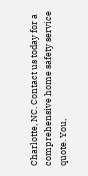Charlotte, NC. Contact us today for a comprehensive home safety service quote. You,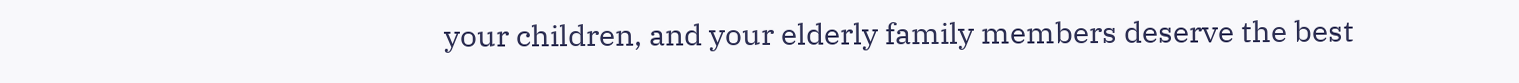your children, and your elderly family members deserve the best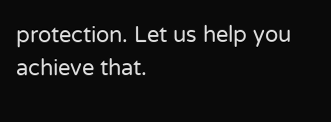protection. Let us help you achieve that.